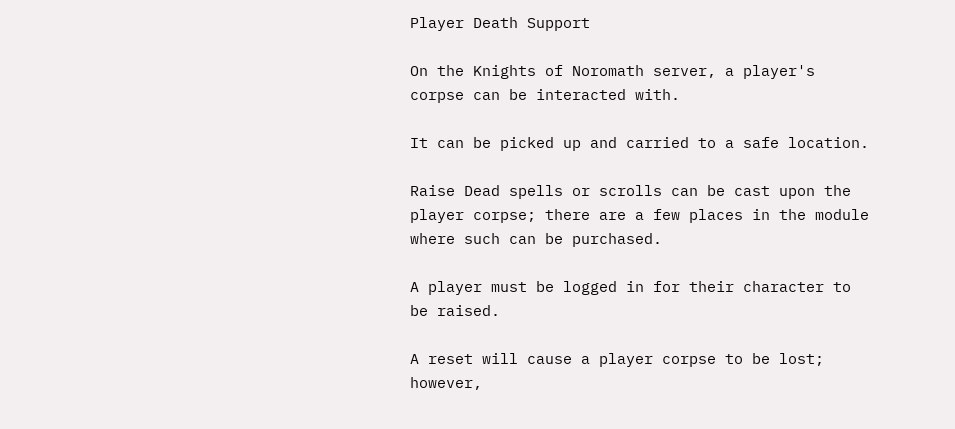Player Death Support

On the Knights of Noromath server, a player's corpse can be interacted with.

It can be picked up and carried to a safe location.

Raise Dead spells or scrolls can be cast upon the player corpse; there are a few places in the module where such can be purchased.

A player must be logged in for their character to be raised.

A reset will cause a player corpse to be lost; however,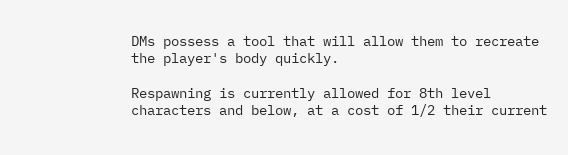DMs possess a tool that will allow them to recreate the player's body quickly.

Respawning is currently allowed for 8th level characters and below, at a cost of 1/2 their current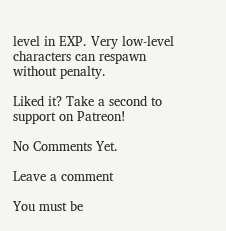level in EXP. Very low-level characters can respawn without penalty.

Liked it? Take a second to support on Patreon!

No Comments Yet.

Leave a comment

You must be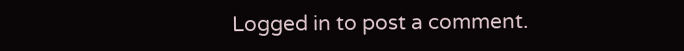Logged in to post a comment.